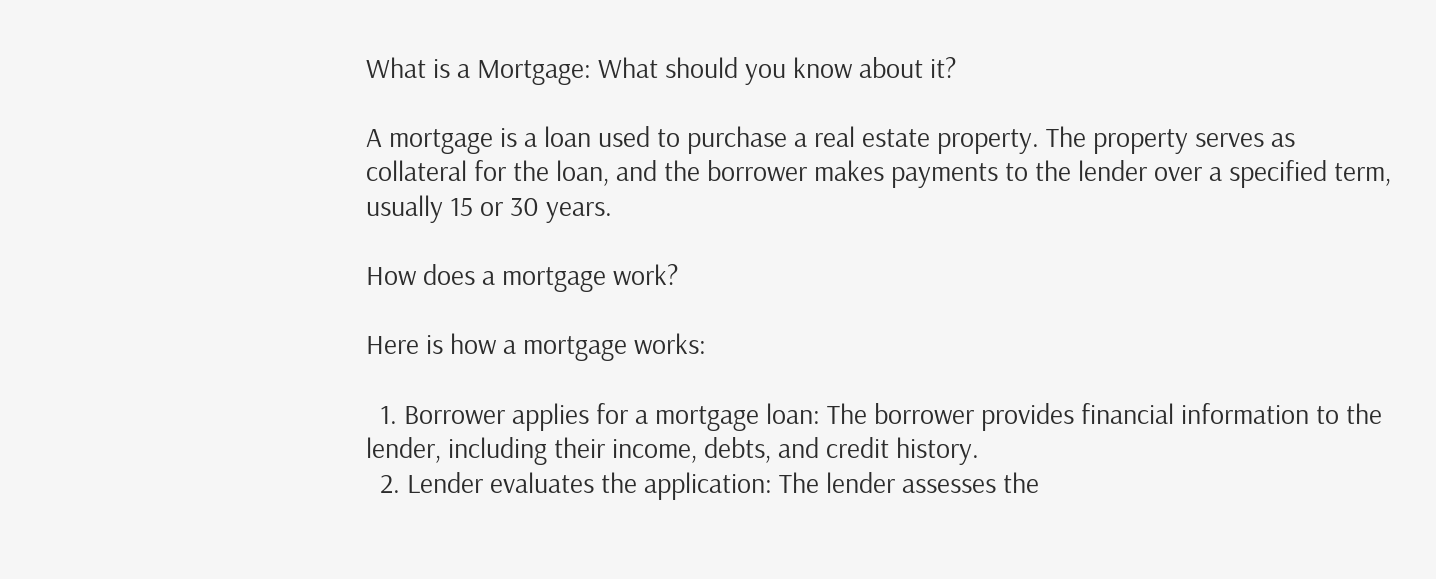What is a Mortgage: What should you know about it?

A mortgage is a loan used to purchase a real estate property. The property serves as collateral for the loan, and the borrower makes payments to the lender over a specified term, usually 15 or 30 years.

How does a mortgage work?

Here is how a mortgage works:

  1. Borrower applies for a mortgage loan: The borrower provides financial information to the lender, including their income, debts, and credit history.
  2. Lender evaluates the application: The lender assesses the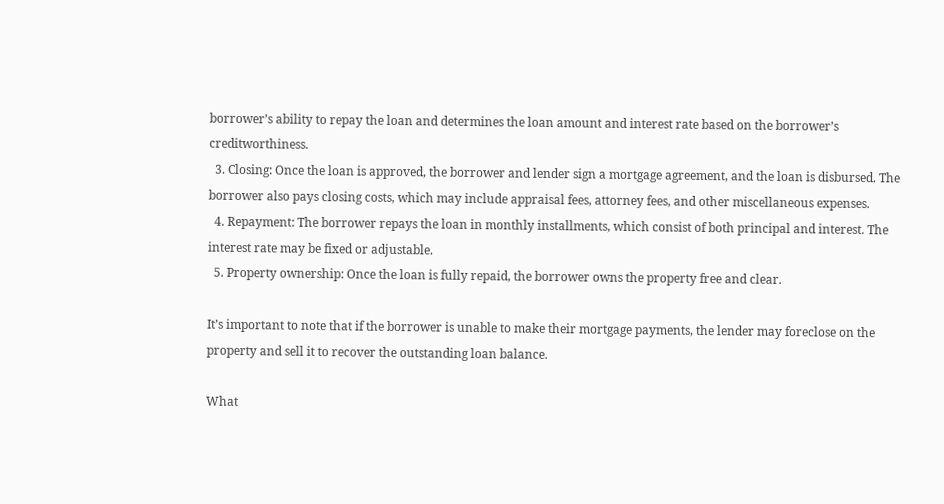borrower’s ability to repay the loan and determines the loan amount and interest rate based on the borrower’s creditworthiness.
  3. Closing: Once the loan is approved, the borrower and lender sign a mortgage agreement, and the loan is disbursed. The borrower also pays closing costs, which may include appraisal fees, attorney fees, and other miscellaneous expenses.
  4. Repayment: The borrower repays the loan in monthly installments, which consist of both principal and interest. The interest rate may be fixed or adjustable.
  5. Property ownership: Once the loan is fully repaid, the borrower owns the property free and clear.

It’s important to note that if the borrower is unable to make their mortgage payments, the lender may foreclose on the property and sell it to recover the outstanding loan balance.

What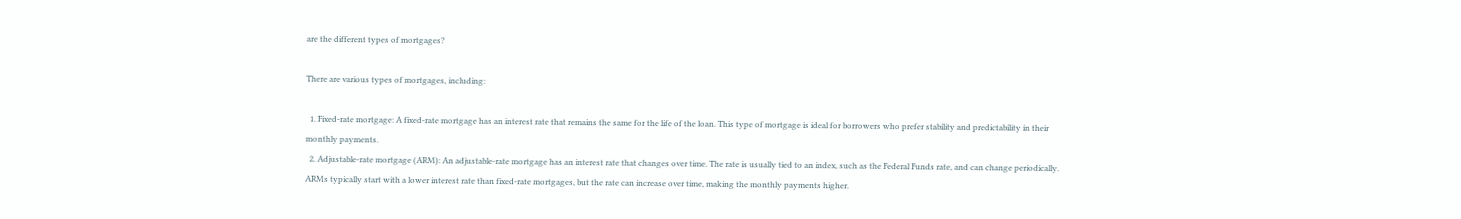are the different types of mortgages?

There are various types of mortgages, including:

  1. Fixed-rate mortgage: A fixed-rate mortgage has an interest rate that remains the same for the life of the loan. This type of mortgage is ideal for borrowers who prefer stability and predictability in their monthly payments.
  2. Adjustable-rate mortgage (ARM): An adjustable-rate mortgage has an interest rate that changes over time. The rate is usually tied to an index, such as the Federal Funds rate, and can change periodically. ARMs typically start with a lower interest rate than fixed-rate mortgages, but the rate can increase over time, making the monthly payments higher.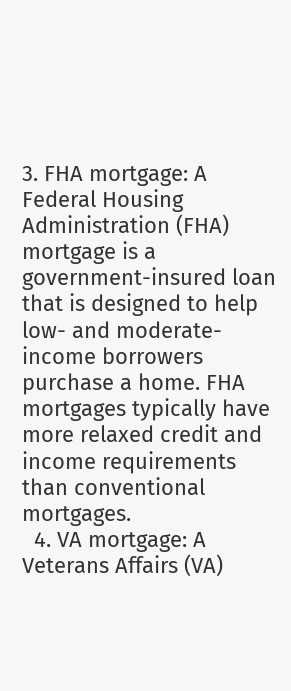3. FHA mortgage: A Federal Housing Administration (FHA) mortgage is a government-insured loan that is designed to help low- and moderate-income borrowers purchase a home. FHA mortgages typically have more relaxed credit and income requirements than conventional mortgages.
  4. VA mortgage: A Veterans Affairs (VA)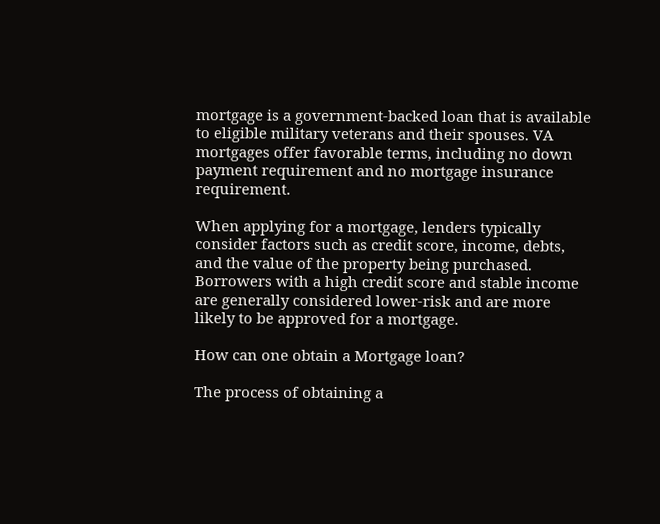mortgage is a government-backed loan that is available to eligible military veterans and their spouses. VA mortgages offer favorable terms, including no down payment requirement and no mortgage insurance requirement.

When applying for a mortgage, lenders typically consider factors such as credit score, income, debts, and the value of the property being purchased. Borrowers with a high credit score and stable income are generally considered lower-risk and are more likely to be approved for a mortgage.

How can one obtain a Mortgage loan?

The process of obtaining a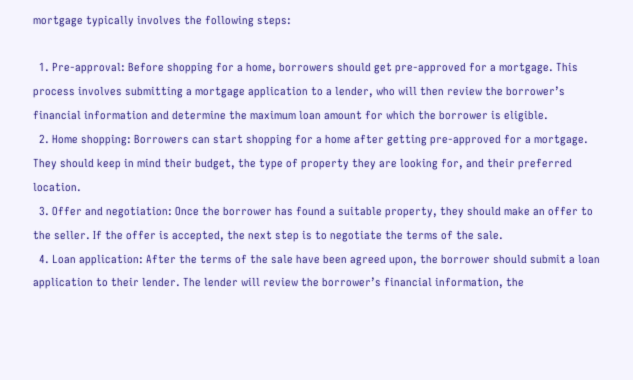mortgage typically involves the following steps:

  1. Pre-approval: Before shopping for a home, borrowers should get pre-approved for a mortgage. This process involves submitting a mortgage application to a lender, who will then review the borrower’s financial information and determine the maximum loan amount for which the borrower is eligible.
  2. Home shopping: Borrowers can start shopping for a home after getting pre-approved for a mortgage. They should keep in mind their budget, the type of property they are looking for, and their preferred location.
  3. Offer and negotiation: Once the borrower has found a suitable property, they should make an offer to the seller. If the offer is accepted, the next step is to negotiate the terms of the sale.
  4. Loan application: After the terms of the sale have been agreed upon, the borrower should submit a loan application to their lender. The lender will review the borrower’s financial information, the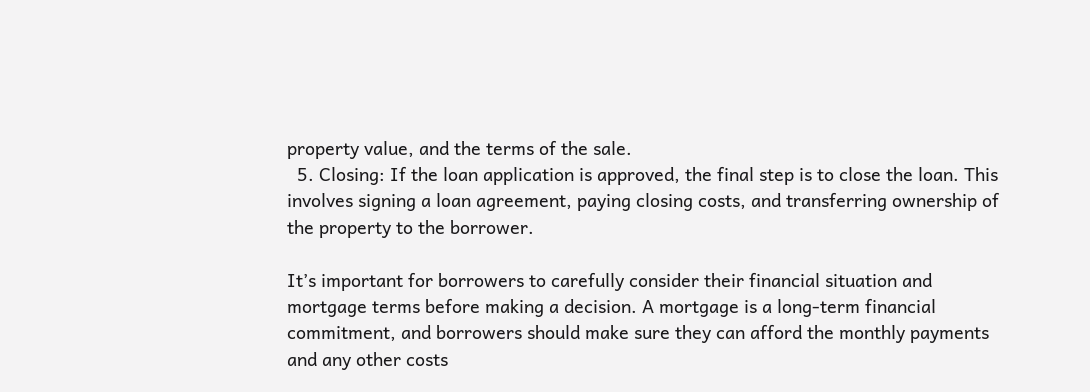property value, and the terms of the sale.
  5. Closing: If the loan application is approved, the final step is to close the loan. This involves signing a loan agreement, paying closing costs, and transferring ownership of the property to the borrower.

It’s important for borrowers to carefully consider their financial situation and mortgage terms before making a decision. A mortgage is a long-term financial commitment, and borrowers should make sure they can afford the monthly payments and any other costs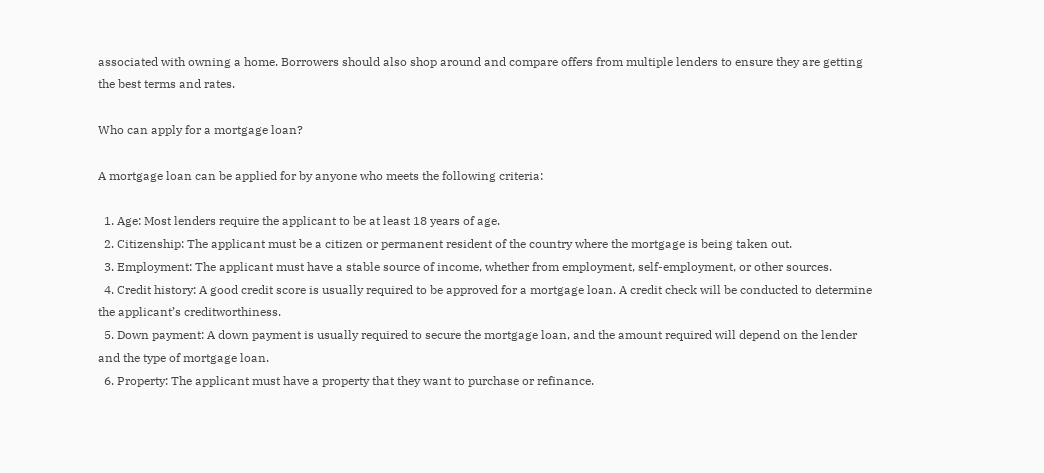associated with owning a home. Borrowers should also shop around and compare offers from multiple lenders to ensure they are getting the best terms and rates.

Who can apply for a mortgage loan?

A mortgage loan can be applied for by anyone who meets the following criteria:

  1. Age: Most lenders require the applicant to be at least 18 years of age.
  2. Citizenship: The applicant must be a citizen or permanent resident of the country where the mortgage is being taken out.
  3. Employment: The applicant must have a stable source of income, whether from employment, self-employment, or other sources.
  4. Credit history: A good credit score is usually required to be approved for a mortgage loan. A credit check will be conducted to determine the applicant’s creditworthiness.
  5. Down payment: A down payment is usually required to secure the mortgage loan, and the amount required will depend on the lender and the type of mortgage loan.
  6. Property: The applicant must have a property that they want to purchase or refinance.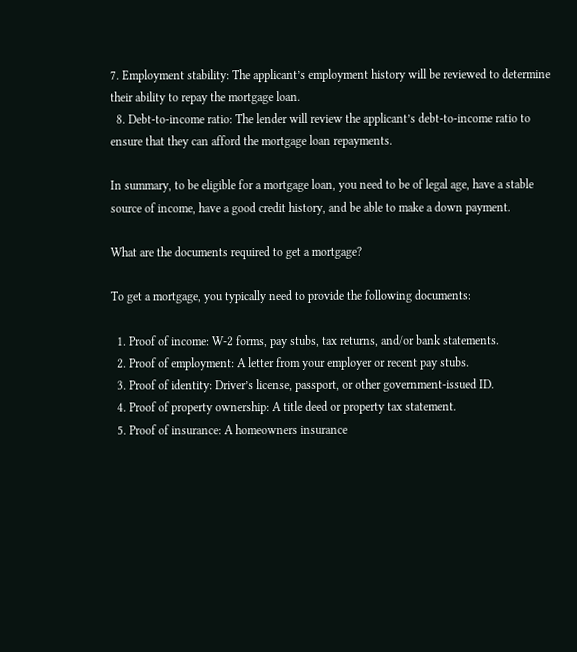7. Employment stability: The applicant’s employment history will be reviewed to determine their ability to repay the mortgage loan.
  8. Debt-to-income ratio: The lender will review the applicant’s debt-to-income ratio to ensure that they can afford the mortgage loan repayments.

In summary, to be eligible for a mortgage loan, you need to be of legal age, have a stable source of income, have a good credit history, and be able to make a down payment.

What are the documents required to get a mortgage?

To get a mortgage, you typically need to provide the following documents:

  1. Proof of income: W-2 forms, pay stubs, tax returns, and/or bank statements.
  2. Proof of employment: A letter from your employer or recent pay stubs.
  3. Proof of identity: Driver’s license, passport, or other government-issued ID.
  4. Proof of property ownership: A title deed or property tax statement.
  5. Proof of insurance: A homeowners insurance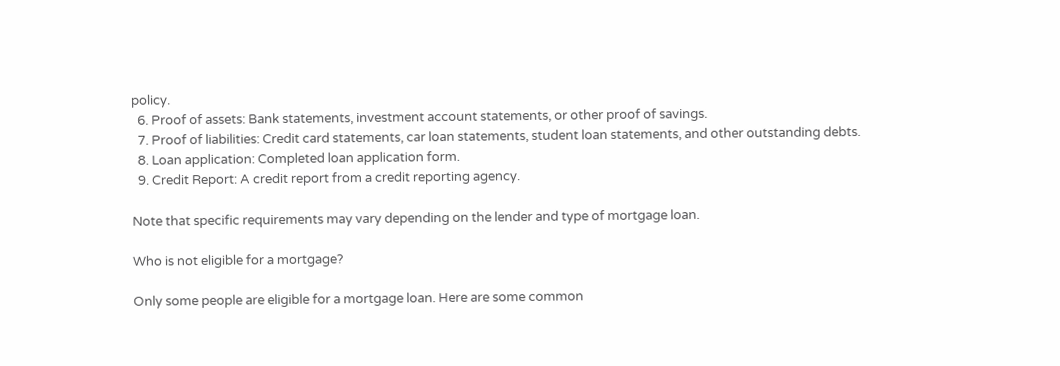policy.
  6. Proof of assets: Bank statements, investment account statements, or other proof of savings.
  7. Proof of liabilities: Credit card statements, car loan statements, student loan statements, and other outstanding debts.
  8. Loan application: Completed loan application form.
  9. Credit Report: A credit report from a credit reporting agency.

Note that specific requirements may vary depending on the lender and type of mortgage loan.

Who is not eligible for a mortgage?

Only some people are eligible for a mortgage loan. Here are some common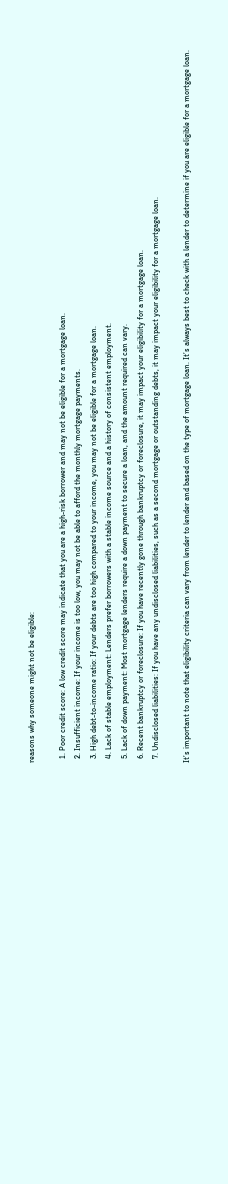reasons why someone might not be eligible:

  1. Poor credit score: A low credit score may indicate that you are a high-risk borrower and may not be eligible for a mortgage loan.
  2. Insufficient income: If your income is too low, you may not be able to afford the monthly mortgage payments.
  3. High debt-to-income ratio: If your debts are too high compared to your income, you may not be eligible for a mortgage loan.
  4. Lack of stable employment: Lenders prefer borrowers with a stable income source and a history of consistent employment.
  5. Lack of down payment: Most mortgage lenders require a down payment to secure a loan, and the amount required can vary.
  6. Recent bankruptcy or foreclosure: If you have recently gone through bankruptcy or foreclosure, it may impact your eligibility for a mortgage loan.
  7. Undisclosed liabilities: If you have any undisclosed liabilities, such as a second mortgage or outstanding debts, it may impact your eligibility for a mortgage loan.

It’s important to note that eligibility criteria can vary from lender to lender and based on the type of mortgage loan. It’s always best to check with a lender to determine if you are eligible for a mortgage loan.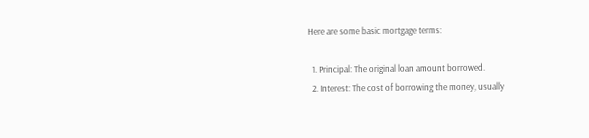Here are some basic mortgage terms:

  1. Principal: The original loan amount borrowed.
  2. Interest: The cost of borrowing the money, usually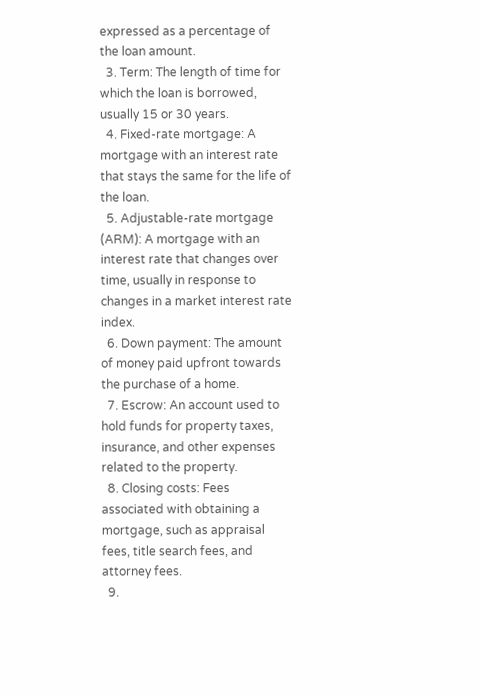expressed as a percentage of the loan amount.
  3. Term: The length of time for which the loan is borrowed, usually 15 or 30 years.
  4. Fixed-rate mortgage: A mortgage with an interest rate that stays the same for the life of the loan.
  5. Adjustable-rate mortgage (ARM): A mortgage with an interest rate that changes over time, usually in response to changes in a market interest rate index.
  6. Down payment: The amount of money paid upfront towards the purchase of a home.
  7. Escrow: An account used to hold funds for property taxes, insurance, and other expenses related to the property.
  8. Closing costs: Fees associated with obtaining a mortgage, such as appraisal fees, title search fees, and attorney fees.
  9.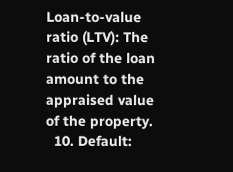Loan-to-value ratio (LTV): The ratio of the loan amount to the appraised value of the property.
  10. Default: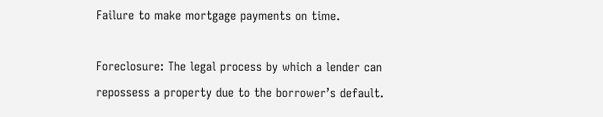Failure to make mortgage payments on time.

Foreclosure: The legal process by which a lender can repossess a property due to the borrower’s default.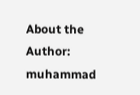About the Author: muhammad